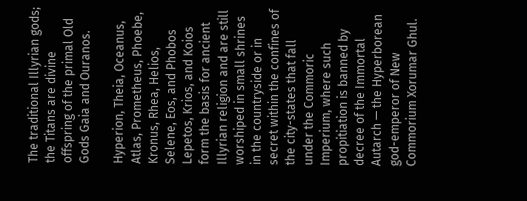The traditional Illyrian gods; the Titans are divine offspring of the primal Old Gods Gaia and Ouranos.

Hyperion, Theia, Oceanus, Atlas, Prometheus, Phoebe, Kronus, Rhea, Helios, Selene, Eos, and Phobos Lepetos, Krios, and Koios form the basis for ancient Illyrian religion and are still worshiped in small shrines in the countryside or in secret within the confines of the city-states that fall under the Commoric Imperium, where such propitiation is banned by decree of the Immortal Autarch — the Hyperborean god-emperor of New Commorium Xorumar Ghul.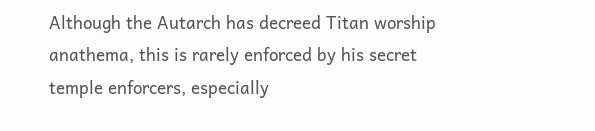Although the Autarch has decreed Titan worship anathema, this is rarely enforced by his secret temple enforcers, especially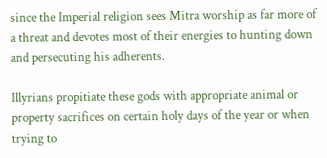since the Imperial religion sees Mitra worship as far more of a threat and devotes most of their energies to hunting down and persecuting his adherents.

Illyrians propitiate these gods with appropriate animal or property sacrifices on certain holy days of the year or when trying to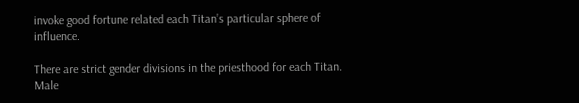invoke good fortune related each Titan’s particular sphere of influence.

There are strict gender divisions in the priesthood for each Titan. Male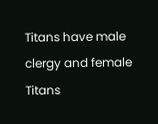Titans have male clergy and female Titans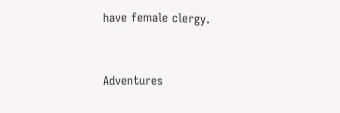have female clergy.


Adventures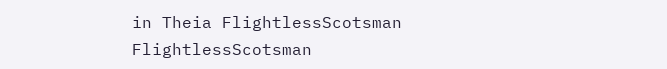in Theia FlightlessScotsman FlightlessScotsman